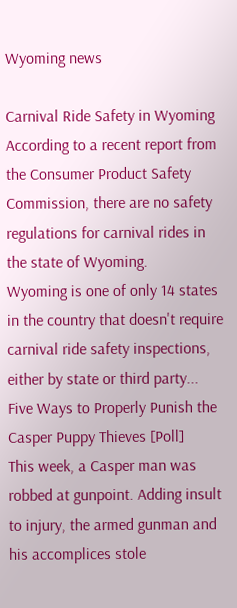Wyoming news

Carnival Ride Safety in Wyoming
According to a recent report from the Consumer Product Safety Commission, there are no safety regulations for carnival rides in the state of Wyoming.
Wyoming is one of only 14 states in the country that doesn't require carnival ride safety inspections, either by state or third party...
Five Ways to Properly Punish the Casper Puppy Thieves [Poll]
This week, a Casper man was robbed at gunpoint. Adding insult to injury, the armed gunman and his accomplices stole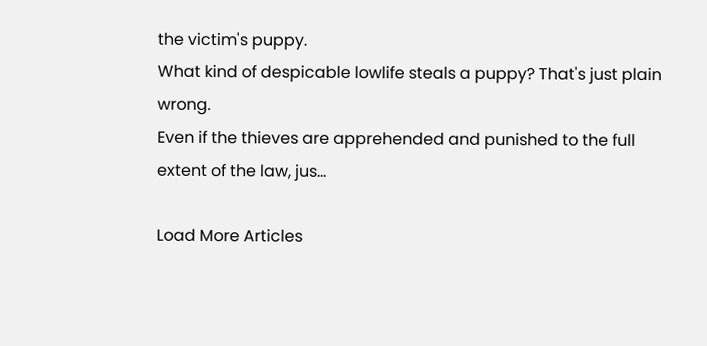the victim's puppy.
What kind of despicable lowlife steals a puppy? That's just plain wrong.
Even if the thieves are apprehended and punished to the full extent of the law, jus…

Load More Articles